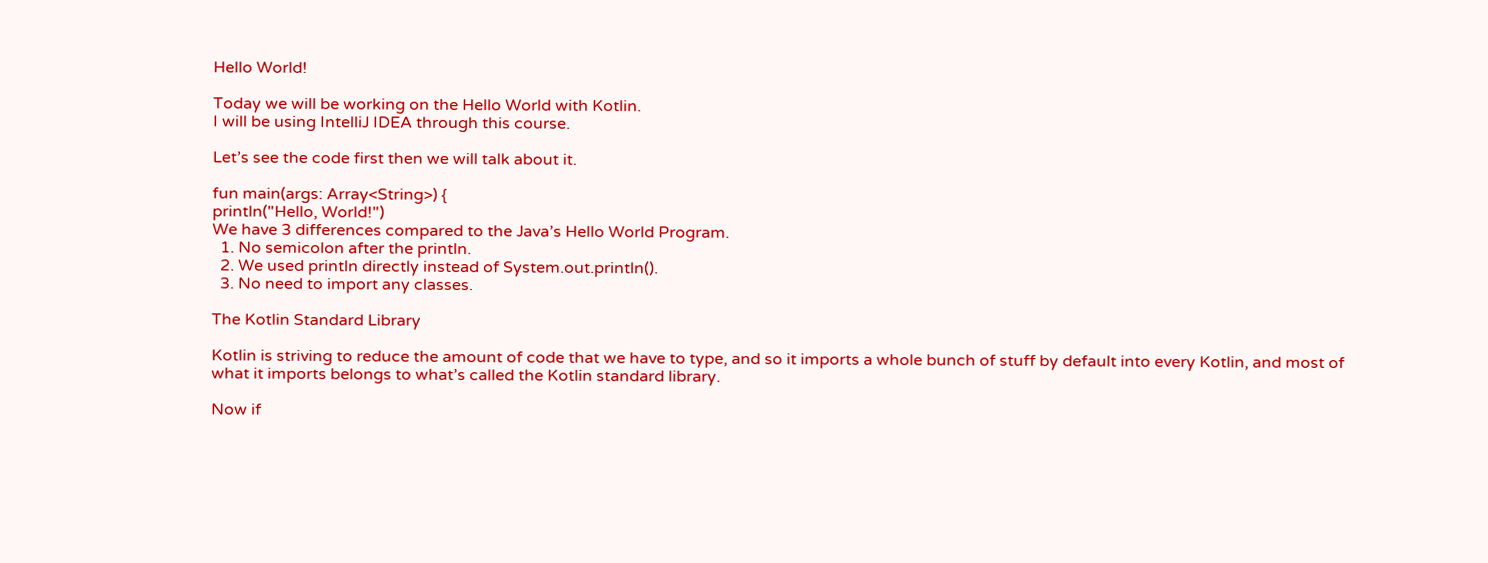Hello World!

Today we will be working on the Hello World with Kotlin.
I will be using IntelliJ IDEA through this course.

Let’s see the code first then we will talk about it.

fun main(args: Array<String>) {
println("Hello, World!")
We have 3 differences compared to the Java’s Hello World Program.
  1. No semicolon after the println.
  2. We used println directly instead of System.out.println().
  3. No need to import any classes.

The Kotlin Standard Library

Kotlin is striving to reduce the amount of code that we have to type, and so it imports a whole bunch of stuff by default into every Kotlin, and most of what it imports belongs to what’s called the Kotlin standard library.

Now if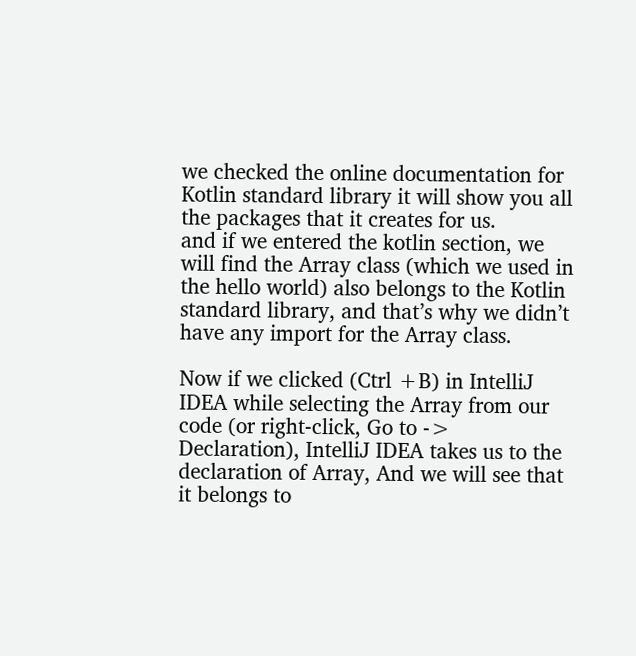we checked the online documentation for Kotlin standard library it will show you all the packages that it creates for us.
and if we entered the kotlin section, we will find the Array class (which we used in the hello world) also belongs to the Kotlin standard library, and that’s why we didn’t have any import for the Array class.

Now if we clicked (Ctrl +B) in IntelliJ IDEA while selecting the Array from our code (or right-click, Go to -> Declaration), IntelliJ IDEA takes us to the declaration of Array, And we will see that it belongs to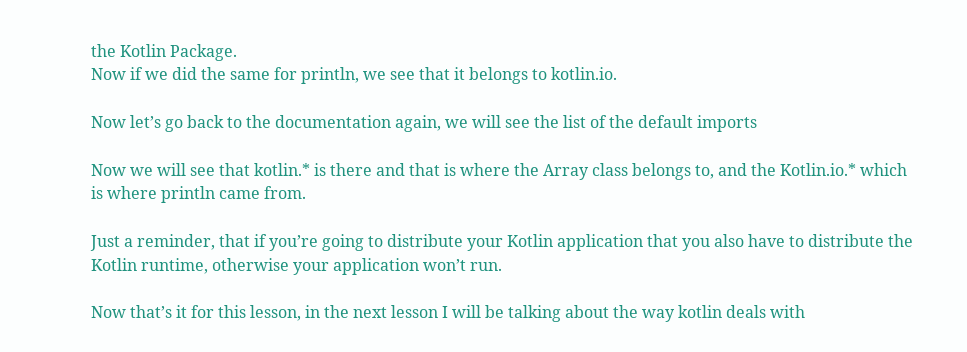the Kotlin Package.
Now if we did the same for println, we see that it belongs to kotlin.io.

Now let’s go back to the documentation again, we will see the list of the default imports

Now we will see that kotlin.* is there and that is where the Array class belongs to, and the Kotlin.io.* which is where println came from.

Just a reminder, that if you’re going to distribute your Kotlin application that you also have to distribute the Kotlin runtime, otherwise your application won’t run.

Now that’s it for this lesson, in the next lesson I will be talking about the way kotlin deals with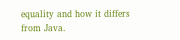equality and how it differs from Java.